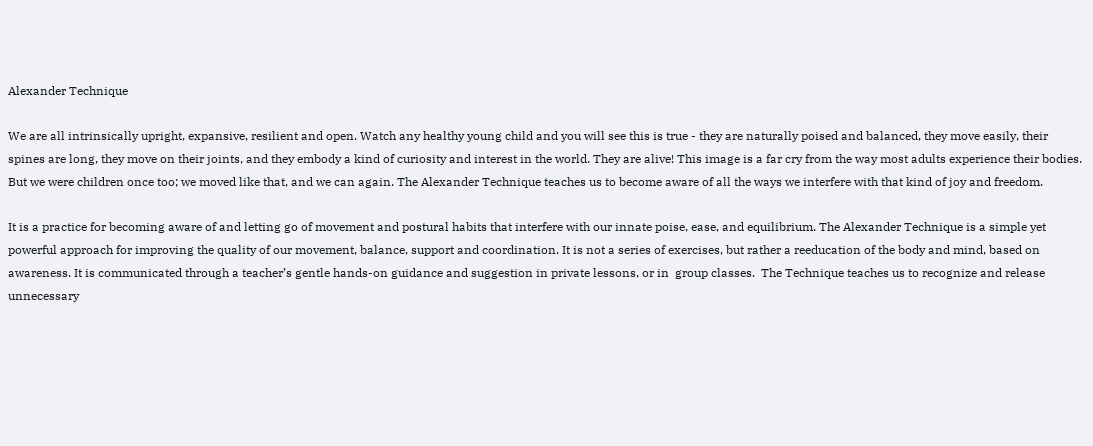Alexander Technique

We are all intrinsically upright, expansive, resilient and open. Watch any healthy young child and you will see this is true - they are naturally poised and balanced, they move easily, their spines are long, they move on their joints, and they embody a kind of curiosity and interest in the world. They are alive! This image is a far cry from the way most adults experience their bodies. But we were children once too; we moved like that, and we can again. The Alexander Technique teaches us to become aware of all the ways we interfere with that kind of joy and freedom.

It is a practice for becoming aware of and letting go of movement and postural habits that interfere with our innate poise, ease, and equilibrium. The Alexander Technique is a simple yet powerful approach for improving the quality of our movement, balance, support and coordination. It is not a series of exercises, but rather a reeducation of the body and mind, based on awareness. It is communicated through a teacher’s gentle hands-on guidance and suggestion in private lessons, or in  group classes.  The Technique teaches us to recognize and release unnecessary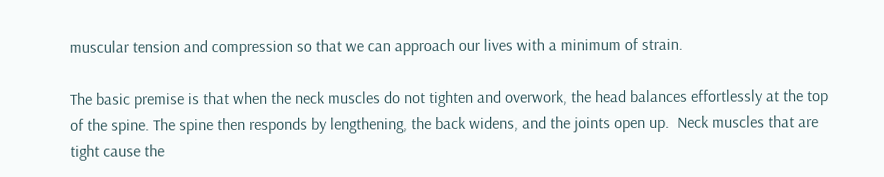muscular tension and compression so that we can approach our lives with a minimum of strain.

The basic premise is that when the neck muscles do not tighten and overwork, the head balances effortlessly at the top of the spine. The spine then responds by lengthening, the back widens, and the joints open up.  Neck muscles that are tight cause the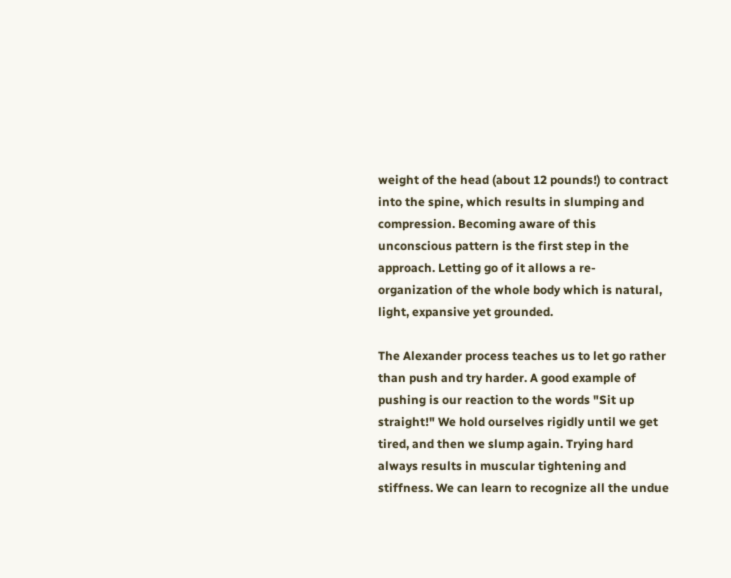weight of the head (about 12 pounds!) to contract into the spine, which results in slumping and compression. Becoming aware of this unconscious pattern is the first step in the approach. Letting go of it allows a re-organization of the whole body which is natural, light, expansive yet grounded.

The Alexander process teaches us to let go rather than push and try harder. A good example of pushing is our reaction to the words "Sit up straight!" We hold ourselves rigidly until we get tired, and then we slump again. Trying hard always results in muscular tightening and stiffness. We can learn to recognize all the undue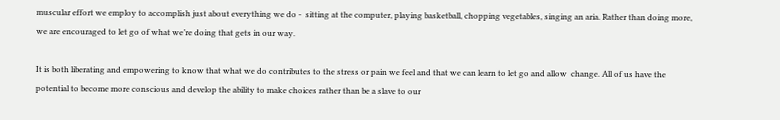muscular effort we employ to accomplish just about everything we do -  sitting at the computer, playing basketball, chopping vegetables, singing an aria. Rather than doing more, we are encouraged to let go of what we’re doing that gets in our way.

It is both liberating and empowering to know that what we do contributes to the stress or pain we feel and that we can learn to let go and allow  change. All of us have the potential to become more conscious and develop the ability to make choices rather than be a slave to our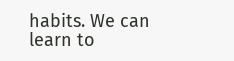habits. We can learn to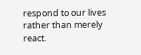respond to our lives rather than merely react.